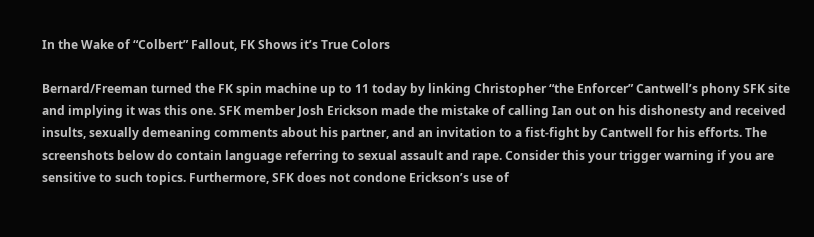In the Wake of “Colbert” Fallout, FK Shows it’s True Colors

Bernard/Freeman turned the FK spin machine up to 11 today by linking Christopher “the Enforcer” Cantwell’s phony SFK site and implying it was this one. SFK member Josh Erickson made the mistake of calling Ian out on his dishonesty and received insults, sexually demeaning comments about his partner, and an invitation to a fist-fight by Cantwell for his efforts. The screenshots below do contain language referring to sexual assault and rape. Consider this your trigger warning if you are sensitive to such topics. Furthermore, SFK does not condone Erickson’s use of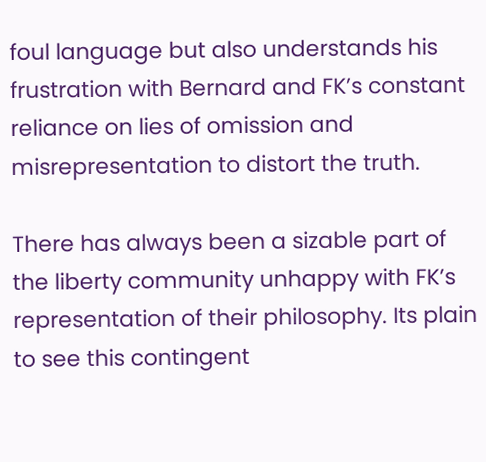foul language but also understands his frustration with Bernard and FK’s constant reliance on lies of omission and misrepresentation to distort the truth.

There has always been a sizable part of the liberty community unhappy with FK’s representation of their philosophy. Its plain to see this contingent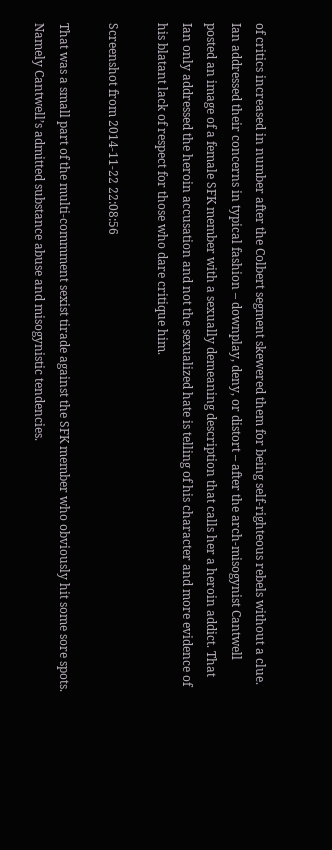of critics increased in number after the Colbert segment skewered them for being self-righteous rebels without a clue. Ian addressed their concerns in typical fashion – downplay, deny, or distort – after the arch-misogynist Cantwell posted an image of a female SFK member with a sexually demeaning description that calls her a heroin addict. That Ian only addressed the heroin accusation and not the sexualized hate is telling of his character and more evidence of his blatant lack of respect for those who dare critique him.

Screenshot from 2014-11-22 22:08:56

That was a small part of the multi-commment sexist tirade against the SFK member who obviously hit some sore spots. Namely Cantwell’s admitted substance abuse and misogynistic tendencies.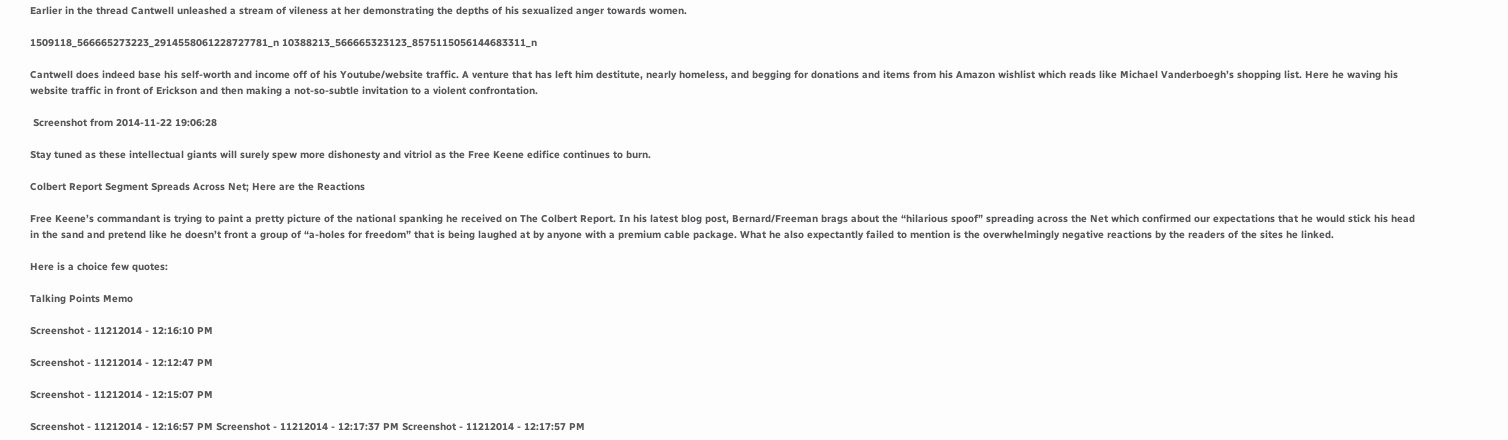Earlier in the thread Cantwell unleashed a stream of vileness at her demonstrating the depths of his sexualized anger towards women.

1509118_566665273223_2914558061228727781_n 10388213_566665323123_8575115056144683311_n

Cantwell does indeed base his self-worth and income off of his Youtube/website traffic. A venture that has left him destitute, nearly homeless, and begging for donations and items from his Amazon wishlist which reads like Michael Vanderboegh’s shopping list. Here he waving his website traffic in front of Erickson and then making a not-so-subtle invitation to a violent confrontation.

 Screenshot from 2014-11-22 19:06:28

Stay tuned as these intellectual giants will surely spew more dishonesty and vitriol as the Free Keene edifice continues to burn.

Colbert Report Segment Spreads Across Net; Here are the Reactions

Free Keene’s commandant is trying to paint a pretty picture of the national spanking he received on The Colbert Report. In his latest blog post, Bernard/Freeman brags about the “hilarious spoof” spreading across the Net which confirmed our expectations that he would stick his head in the sand and pretend like he doesn’t front a group of “a-holes for freedom” that is being laughed at by anyone with a premium cable package. What he also expectantly failed to mention is the overwhelmingly negative reactions by the readers of the sites he linked.

Here is a choice few quotes:

Talking Points Memo

Screenshot - 11212014 - 12:16:10 PM

Screenshot - 11212014 - 12:12:47 PM

Screenshot - 11212014 - 12:15:07 PM

Screenshot - 11212014 - 12:16:57 PM Screenshot - 11212014 - 12:17:37 PM Screenshot - 11212014 - 12:17:57 PM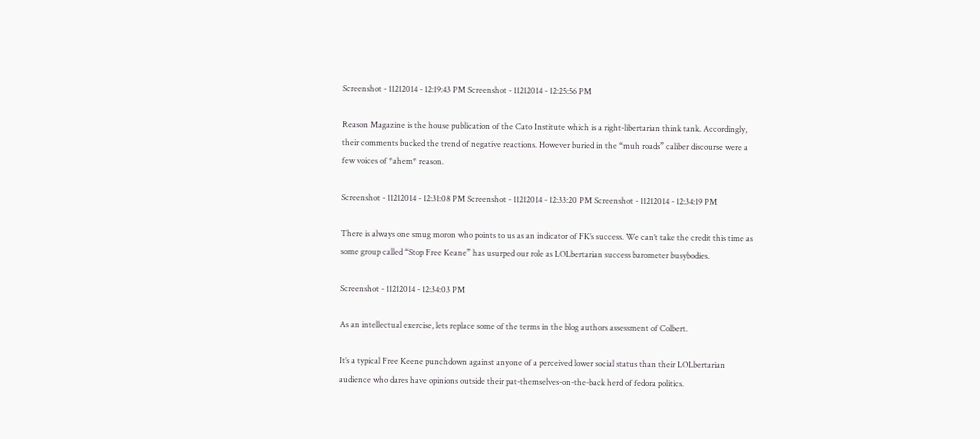Screenshot - 11212014 - 12:19:43 PM Screenshot - 11212014 - 12:25:56 PM

Reason Magazine is the house publication of the Cato Institute which is a right-libertarian think tank. Accordingly, their comments bucked the trend of negative reactions. However buried in the “muh roads” caliber discourse were a few voices of *ahem* reason.

Screenshot - 11212014 - 12:31:08 PM Screenshot - 11212014 - 12:33:20 PM Screenshot - 11212014 - 12:34:19 PM

There is always one smug moron who points to us as an indicator of FK’s success. We can’t take the credit this time as some group called “Stop Free Keane” has usurped our role as LOLbertarian success barometer busybodies.

Screenshot - 11212014 - 12:34:03 PM

As an intellectual exercise, lets replace some of the terms in the blog authors assessment of Colbert.

It’s a typical Free Keene punchdown against anyone of a perceived lower social status than their LOLbertarian audience who dares have opinions outside their pat-themselves-on-the-back herd of fedora politics.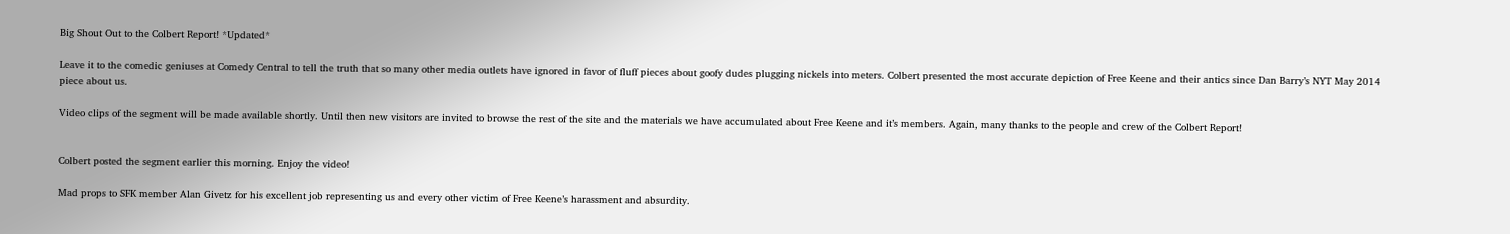Big Shout Out to the Colbert Report! *Updated*

Leave it to the comedic geniuses at Comedy Central to tell the truth that so many other media outlets have ignored in favor of fluff pieces about goofy dudes plugging nickels into meters. Colbert presented the most accurate depiction of Free Keene and their antics since Dan Barry’s NYT May 2014 piece about us.

Video clips of the segment will be made available shortly. Until then new visitors are invited to browse the rest of the site and the materials we have accumulated about Free Keene and it’s members. Again, many thanks to the people and crew of the Colbert Report!


Colbert posted the segment earlier this morning. Enjoy the video!

Mad props to SFK member Alan Givetz for his excellent job representing us and every other victim of Free Keene’s harassment and absurdity.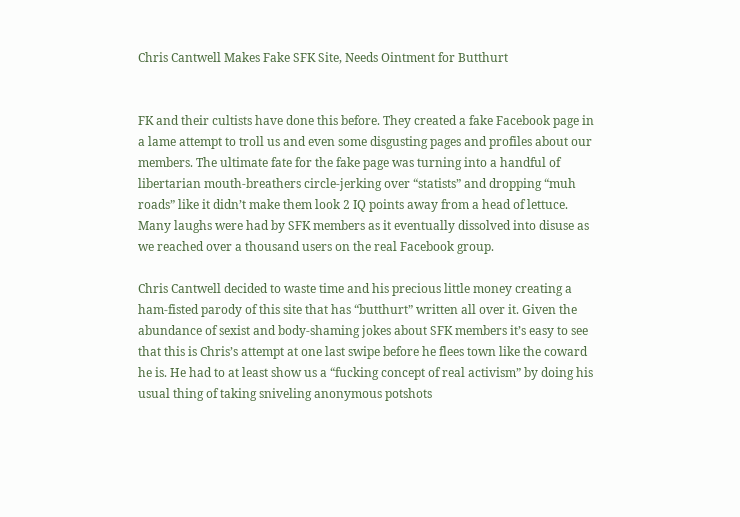Chris Cantwell Makes Fake SFK Site, Needs Ointment for Butthurt


FK and their cultists have done this before. They created a fake Facebook page in a lame attempt to troll us and even some disgusting pages and profiles about our members. The ultimate fate for the fake page was turning into a handful of libertarian mouth-breathers circle-jerking over “statists” and dropping “muh roads” like it didn’t make them look 2 IQ points away from a head of lettuce. Many laughs were had by SFK members as it eventually dissolved into disuse as we reached over a thousand users on the real Facebook group.

Chris Cantwell decided to waste time and his precious little money creating a ham-fisted parody of this site that has “butthurt” written all over it. Given the abundance of sexist and body-shaming jokes about SFK members it’s easy to see that this is Chris’s attempt at one last swipe before he flees town like the coward he is. He had to at least show us a “fucking concept of real activism” by doing his usual thing of taking sniveling anonymous potshots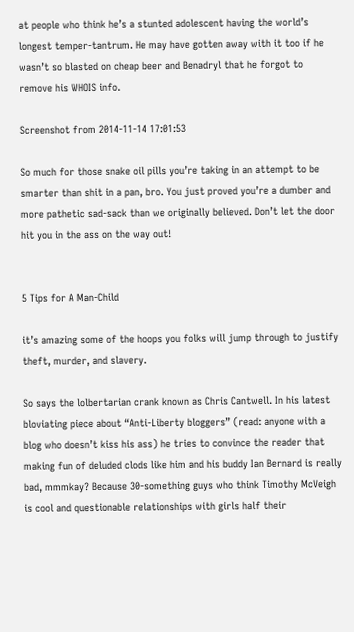at people who think he’s a stunted adolescent having the world’s longest temper-tantrum. He may have gotten away with it too if he wasn’t so blasted on cheap beer and Benadryl that he forgot to remove his WHOIS info.

Screenshot from 2014-11-14 17:01:53

So much for those snake oil pills you’re taking in an attempt to be smarter than shit in a pan, bro. You just proved you’re a dumber and more pathetic sad-sack than we originally believed. Don’t let the door hit you in the ass on the way out!


5 Tips for A Man-Child

it’s amazing some of the hoops you folks will jump through to justify theft, murder, and slavery.

So says the lolbertarian crank known as Chris Cantwell. In his latest bloviating piece about “Anti-Liberty bloggers” (read: anyone with a blog who doesn’t kiss his ass) he tries to convince the reader that making fun of deluded clods like him and his buddy Ian Bernard is really bad, mmmkay? Because 30-something guys who think Timothy McVeigh is cool and questionable relationships with girls half their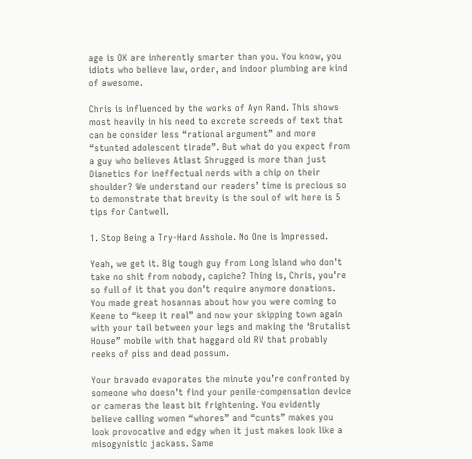age is OK are inherently smarter than you. You know, you idiots who believe law, order, and indoor plumbing are kind of awesome.

Chris is influenced by the works of Ayn Rand. This shows most heavily in his need to excrete screeds of text that can be consider less “rational argument” and more “stunted adolescent tirade”. But what do you expect from a guy who believes Atlast Shrugged is more than just Dianetics for ineffectual nerds with a chip on their shoulder? We understand our readers’ time is precious so to demonstrate that brevity is the soul of wit here is 5 tips for Cantwell.

1. Stop Being a Try-Hard Asshole. No One is Impressed.

Yeah, we get it. Big tough guy from Long Island who don’t take no shit from nobody, capiche? Thing is, Chris, you’re so full of it that you don’t require anymore donations. You made great hosannas about how you were coming to Keene to “keep it real” and now your skipping town again with your tail between your legs and making the ‘Brutalist House” mobile with that haggard old RV that probably reeks of piss and dead possum.

Your bravado evaporates the minute you’re confronted by someone who doesn’t find your penile-compensation device or cameras the least bit frightening. You evidently believe calling women “whores” and “cunts” makes you look provocative and edgy when it just makes look like a misogynistic jackass. Same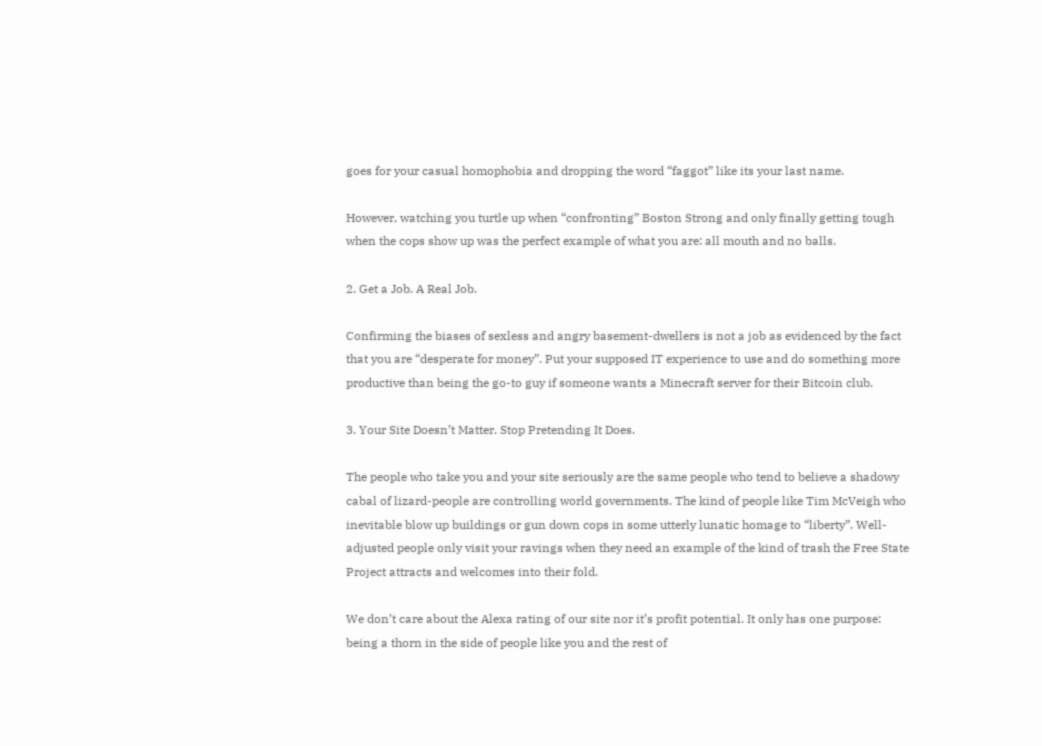goes for your casual homophobia and dropping the word “faggot” like its your last name.

However, watching you turtle up when “confronting” Boston Strong and only finally getting tough when the cops show up was the perfect example of what you are: all mouth and no balls.

2. Get a Job. A Real Job.

Confirming the biases of sexless and angry basement-dwellers is not a job as evidenced by the fact that you are “desperate for money”. Put your supposed IT experience to use and do something more productive than being the go-to guy if someone wants a Minecraft server for their Bitcoin club.

3. Your Site Doesn’t Matter. Stop Pretending It Does.

The people who take you and your site seriously are the same people who tend to believe a shadowy cabal of lizard-people are controlling world governments. The kind of people like Tim McVeigh who inevitable blow up buildings or gun down cops in some utterly lunatic homage to “liberty”. Well-adjusted people only visit your ravings when they need an example of the kind of trash the Free State Project attracts and welcomes into their fold.

We don’t care about the Alexa rating of our site nor it’s profit potential. It only has one purpose: being a thorn in the side of people like you and the rest of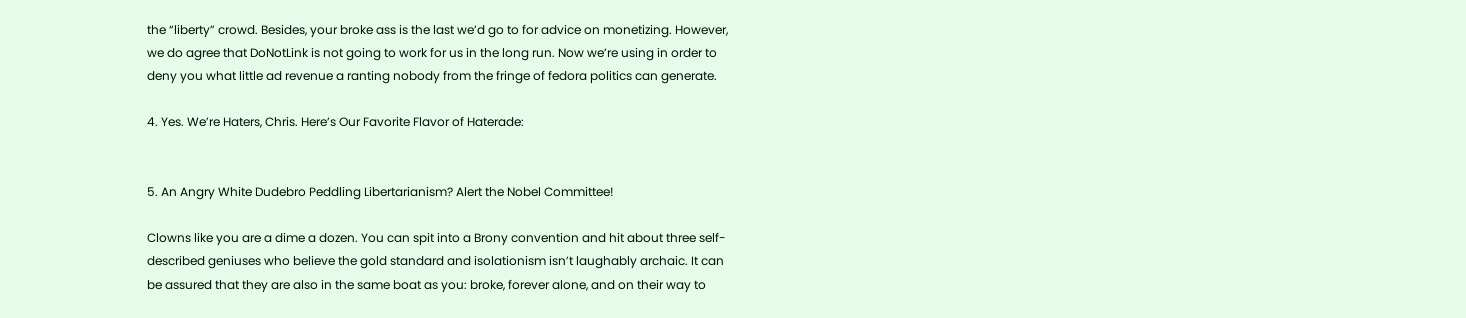the “liberty” crowd. Besides, your broke ass is the last we’d go to for advice on monetizing. However, we do agree that DoNotLink is not going to work for us in the long run. Now we’re using in order to deny you what little ad revenue a ranting nobody from the fringe of fedora politics can generate.

4. Yes. We’re Haters, Chris. Here’s Our Favorite Flavor of Haterade:


5. An Angry White Dudebro Peddling Libertarianism? Alert the Nobel Committee!

Clowns like you are a dime a dozen. You can spit into a Brony convention and hit about three self-described geniuses who believe the gold standard and isolationism isn’t laughably archaic. It can be assured that they are also in the same boat as you: broke, forever alone, and on their way to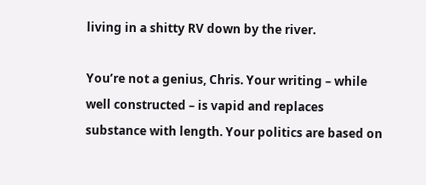living in a shitty RV down by the river.

You’re not a genius, Chris. Your writing – while well constructed – is vapid and replaces substance with length. Your politics are based on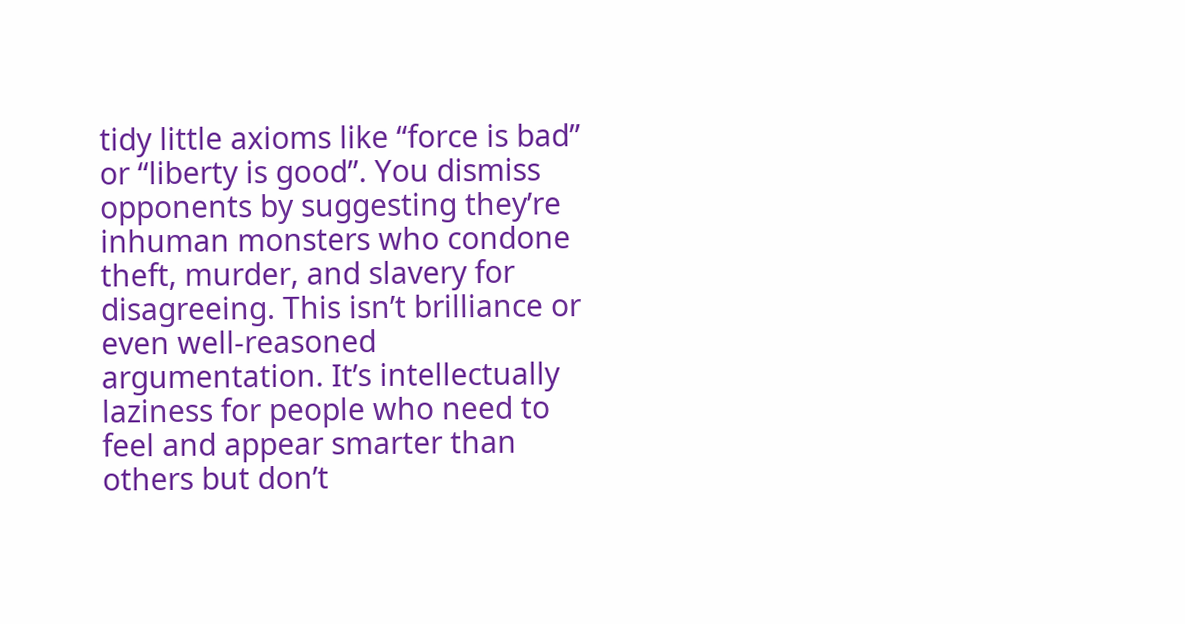tidy little axioms like “force is bad” or “liberty is good”. You dismiss opponents by suggesting they’re inhuman monsters who condone theft, murder, and slavery for disagreeing. This isn’t brilliance or even well-reasoned argumentation. It’s intellectually laziness for people who need to feel and appear smarter than others but don’t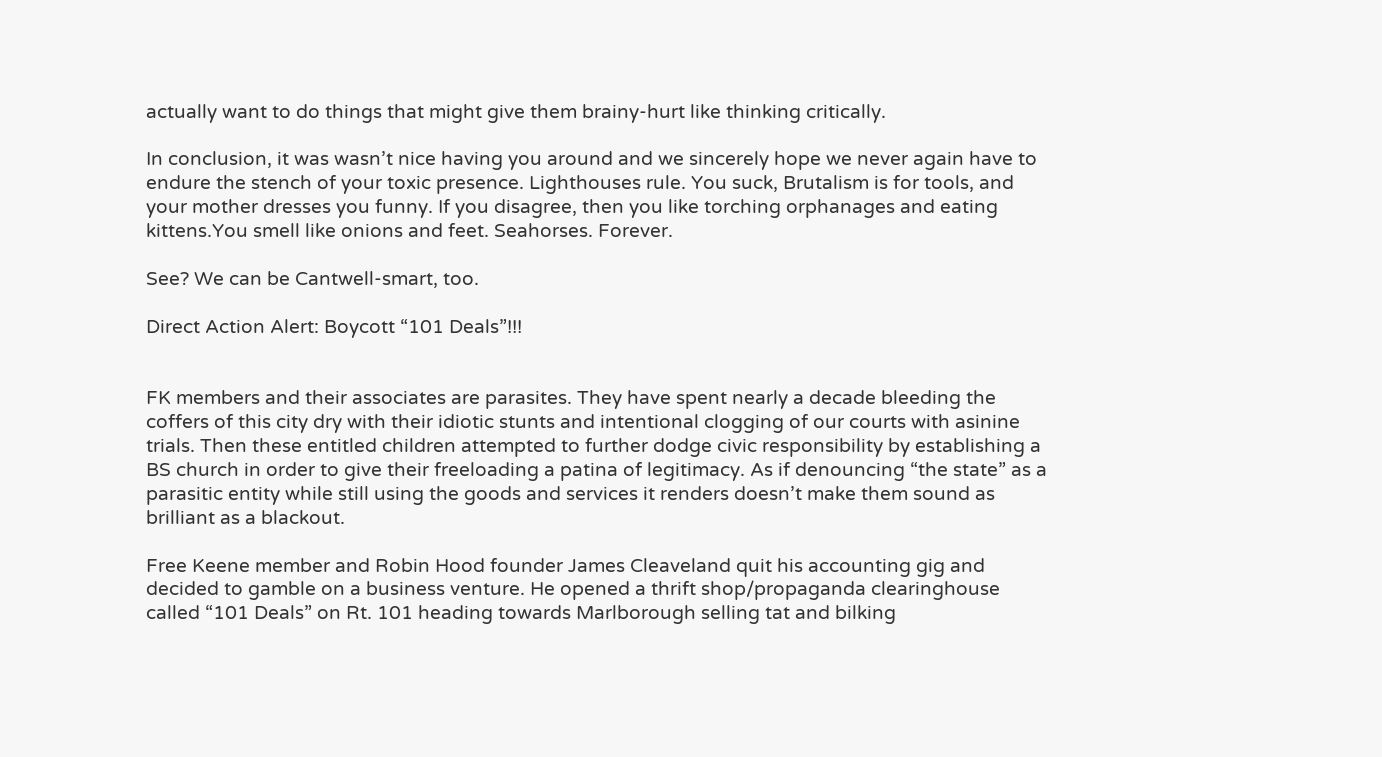actually want to do things that might give them brainy-hurt like thinking critically.

In conclusion, it was wasn’t nice having you around and we sincerely hope we never again have to endure the stench of your toxic presence. Lighthouses rule. You suck, Brutalism is for tools, and your mother dresses you funny. If you disagree, then you like torching orphanages and eating kittens.You smell like onions and feet. Seahorses. Forever.

See? We can be Cantwell-smart, too.

Direct Action Alert: Boycott “101 Deals”!!!


FK members and their associates are parasites. They have spent nearly a decade bleeding the coffers of this city dry with their idiotic stunts and intentional clogging of our courts with asinine trials. Then these entitled children attempted to further dodge civic responsibility by establishing a BS church in order to give their freeloading a patina of legitimacy. As if denouncing “the state” as a parasitic entity while still using the goods and services it renders doesn’t make them sound as brilliant as a blackout.

Free Keene member and Robin Hood founder James Cleaveland quit his accounting gig and decided to gamble on a business venture. He opened a thrift shop/propaganda clearinghouse called “101 Deals” on Rt. 101 heading towards Marlborough selling tat and bilking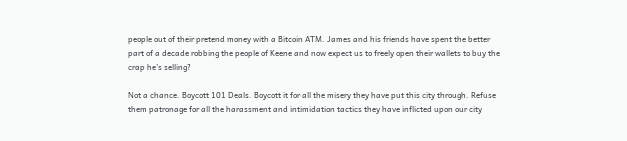people out of their pretend money with a Bitcoin ATM. James and his friends have spent the better part of a decade robbing the people of Keene and now expect us to freely open their wallets to buy the crap he’s selling?

Not a chance. Boycott 101 Deals. Boycott it for all the misery they have put this city through. Refuse them patronage for all the harassment and intimidation tactics they have inflicted upon our city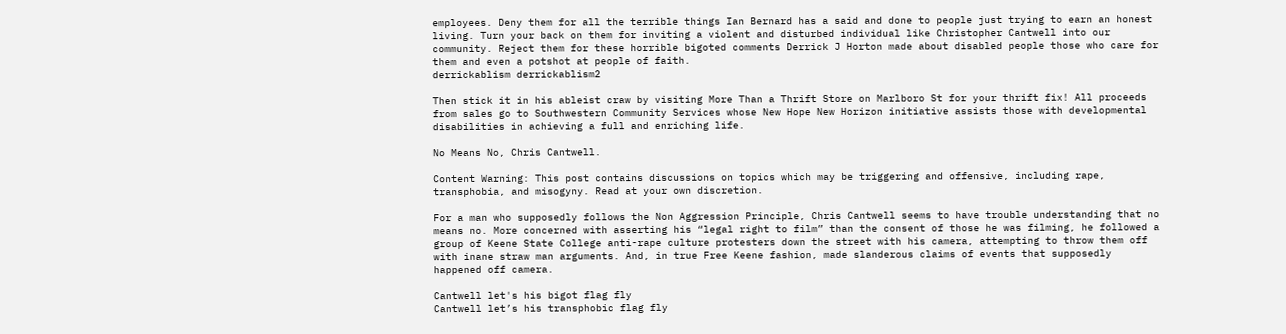employees. Deny them for all the terrible things Ian Bernard has a said and done to people just trying to earn an honest living. Turn your back on them for inviting a violent and disturbed individual like Christopher Cantwell into our community. Reject them for these horrible bigoted comments Derrick J Horton made about disabled people those who care for them and even a potshot at people of faith.
derrickablism derrickablism2

Then stick it in his ableist craw by visiting More Than a Thrift Store on Marlboro St for your thrift fix! All proceeds from sales go to Southwestern Community Services whose New Hope New Horizon initiative assists those with developmental disabilities in achieving a full and enriching life.

No Means No, Chris Cantwell.

Content Warning: This post contains discussions on topics which may be triggering and offensive, including rape, transphobia, and misogyny. Read at your own discretion.

For a man who supposedly follows the Non Aggression Principle, Chris Cantwell seems to have trouble understanding that no means no. More concerned with asserting his “legal right to film” than the consent of those he was filming, he followed a group of Keene State College anti-rape culture protesters down the street with his camera, attempting to throw them off with inane straw man arguments. And, in true Free Keene fashion, made slanderous claims of events that supposedly happened off camera.

Cantwell let's his bigot flag fly
Cantwell let’s his transphobic flag fly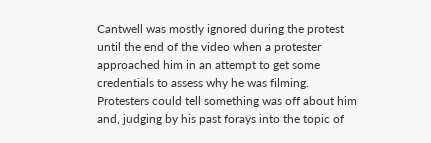Cantwell was mostly ignored during the protest until the end of the video when a protester approached him in an attempt to get some credentials to assess why he was filming. Protesters could tell something was off about him and, judging by his past forays into the topic of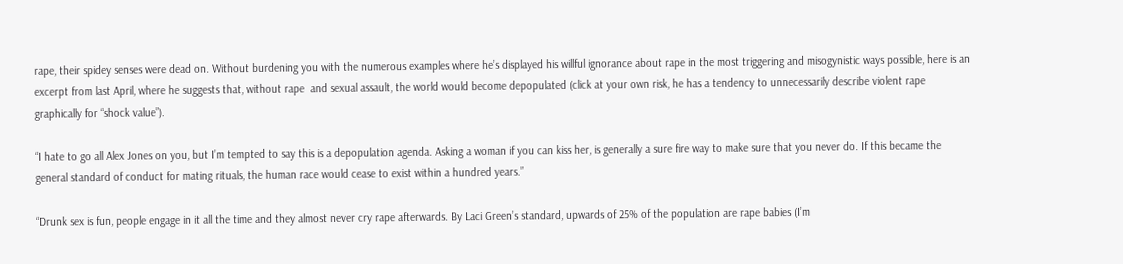rape, their spidey senses were dead on. Without burdening you with the numerous examples where he’s displayed his willful ignorance about rape in the most triggering and misogynistic ways possible, here is an excerpt from last April, where he suggests that, without rape  and sexual assault, the world would become depopulated (click at your own risk, he has a tendency to unnecessarily describe violent rape graphically for “shock value”).

“I hate to go all Alex Jones on you, but I’m tempted to say this is a depopulation agenda. Asking a woman if you can kiss her, is generally a sure fire way to make sure that you never do. If this became the general standard of conduct for mating rituals, the human race would cease to exist within a hundred years.”

“Drunk sex is fun, people engage in it all the time and they almost never cry rape afterwards. By Laci Green’s standard, upwards of 25% of the population are rape babies (I’m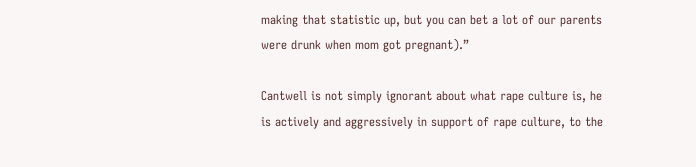making that statistic up, but you can bet a lot of our parents were drunk when mom got pregnant).”

Cantwell is not simply ignorant about what rape culture is, he is actively and aggressively in support of rape culture, to the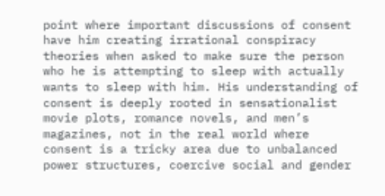point where important discussions of consent have him creating irrational conspiracy theories when asked to make sure the person who he is attempting to sleep with actually wants to sleep with him. His understanding of consent is deeply rooted in sensationalist movie plots, romance novels, and men’s magazines, not in the real world where consent is a tricky area due to unbalanced power structures, coercive social and gender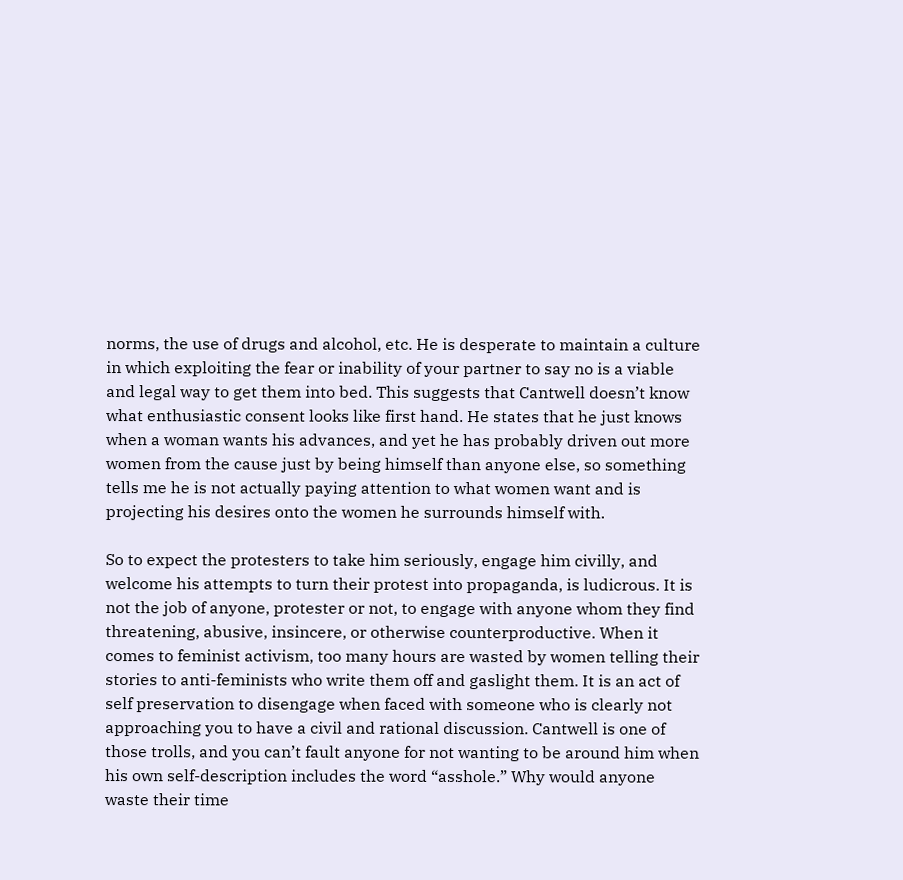norms, the use of drugs and alcohol, etc. He is desperate to maintain a culture in which exploiting the fear or inability of your partner to say no is a viable and legal way to get them into bed. This suggests that Cantwell doesn’t know what enthusiastic consent looks like first hand. He states that he just knows when a woman wants his advances, and yet he has probably driven out more women from the cause just by being himself than anyone else, so something tells me he is not actually paying attention to what women want and is projecting his desires onto the women he surrounds himself with.

So to expect the protesters to take him seriously, engage him civilly, and welcome his attempts to turn their protest into propaganda, is ludicrous. It is not the job of anyone, protester or not, to engage with anyone whom they find threatening, abusive, insincere, or otherwise counterproductive. When it comes to feminist activism, too many hours are wasted by women telling their stories to anti-feminists who write them off and gaslight them. It is an act of self preservation to disengage when faced with someone who is clearly not approaching you to have a civil and rational discussion. Cantwell is one of those trolls, and you can’t fault anyone for not wanting to be around him when his own self-description includes the word “asshole.” Why would anyone waste their time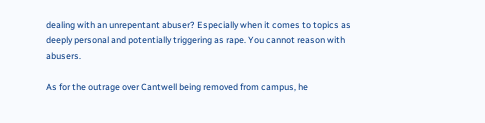dealing with an unrepentant abuser? Especially when it comes to topics as deeply personal and potentially triggering as rape. You cannot reason with abusers.

As for the outrage over Cantwell being removed from campus, he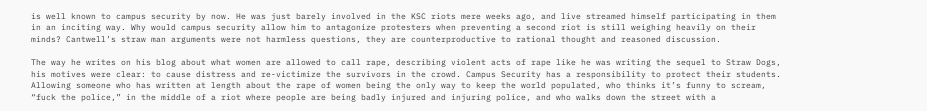is well known to campus security by now. He was just barely involved in the KSC riots mere weeks ago, and live streamed himself participating in them in an inciting way. Why would campus security allow him to antagonize protesters when preventing a second riot is still weighing heavily on their minds? Cantwell’s straw man arguments were not harmless questions, they are counterproductive to rational thought and reasoned discussion.

The way he writes on his blog about what women are allowed to call rape, describing violent acts of rape like he was writing the sequel to Straw Dogs, his motives were clear: to cause distress and re-victimize the survivors in the crowd. Campus Security has a responsibility to protect their students. Allowing someone who has written at length about the rape of women being the only way to keep the world populated, who thinks it’s funny to scream, “fuck the police,” in the middle of a riot where people are being badly injured and injuring police, and who walks down the street with a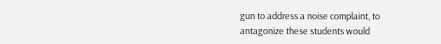gun to address a noise complaint, to antagonize these students would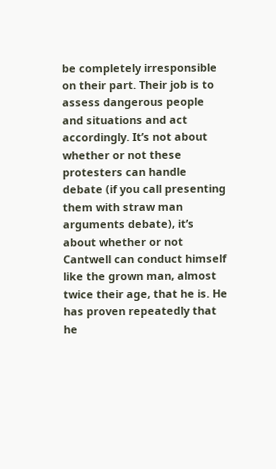be completely irresponsible on their part. Their job is to assess dangerous people and situations and act accordingly. It’s not about whether or not these protesters can handle debate (if you call presenting them with straw man arguments debate), it’s about whether or not Cantwell can conduct himself like the grown man, almost twice their age, that he is. He has proven repeatedly that he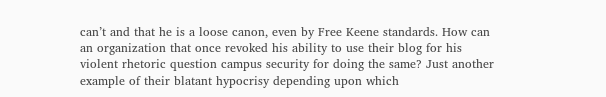can’t and that he is a loose canon, even by Free Keene standards. How can an organization that once revoked his ability to use their blog for his violent rhetoric question campus security for doing the same? Just another example of their blatant hypocrisy depending upon which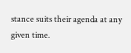stance suits their agenda at any given time.